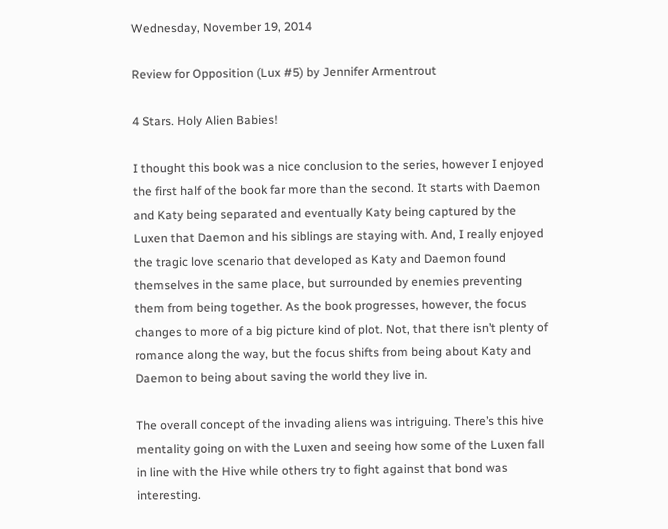Wednesday, November 19, 2014

Review for Opposition (Lux #5) by Jennifer Armentrout

4 Stars. Holy Alien Babies!

I thought this book was a nice conclusion to the series, however I enjoyed the first half of the book far more than the second. It starts with Daemon and Katy being separated and eventually Katy being captured by the Luxen that Daemon and his siblings are staying with. And, I really enjoyed the tragic love scenario that developed as Katy and Daemon found themselves in the same place, but surrounded by enemies preventing them from being together. As the book progresses, however, the focus changes to more of a big picture kind of plot. Not, that there isn’t plenty of romance along the way, but the focus shifts from being about Katy and Daemon to being about saving the world they live in.

The overall concept of the invading aliens was intriguing. There’s this hive mentality going on with the Luxen and seeing how some of the Luxen fall in line with the Hive while others try to fight against that bond was interesting.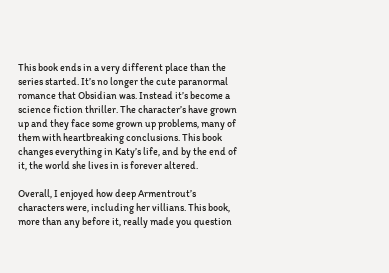This book ends in a very different place than the series started. It’s no longer the cute paranormal romance that Obsidian was. Instead it’s become a science fiction thriller. The character’s have grown up and they face some grown up problems, many of them with heartbreaking conclusions. This book changes everything in Katy’s life, and by the end of it, the world she lives in is forever altered.

Overall, I enjoyed how deep Armentrout’s characters were, including her villians. This book, more than any before it, really made you question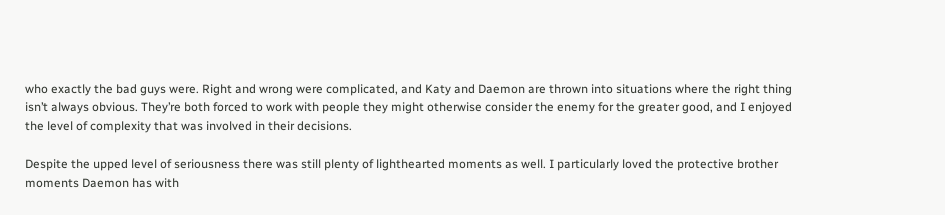who exactly the bad guys were. Right and wrong were complicated, and Katy and Daemon are thrown into situations where the right thing isn’t always obvious. They’re both forced to work with people they might otherwise consider the enemy for the greater good, and I enjoyed the level of complexity that was involved in their decisions.

Despite the upped level of seriousness there was still plenty of lighthearted moments as well. I particularly loved the protective brother moments Daemon has with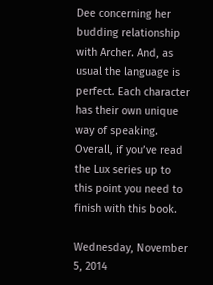Dee concerning her budding relationship with Archer. And, as usual the language is perfect. Each character has their own unique way of speaking. Overall, if you’ve read the Lux series up to this point you need to finish with this book.

Wednesday, November 5, 2014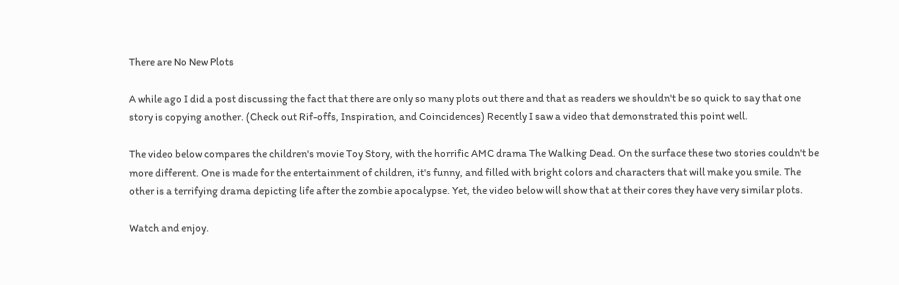There are No New Plots

A while ago I did a post discussing the fact that there are only so many plots out there and that as readers we shouldn't be so quick to say that one story is copying another. (Check out Rif-offs, Inspiration, and Coincidences) Recently I saw a video that demonstrated this point well.

The video below compares the children's movie Toy Story, with the horrific AMC drama The Walking Dead. On the surface these two stories couldn't be more different. One is made for the entertainment of children, it's funny, and filled with bright colors and characters that will make you smile. The other is a terrifying drama depicting life after the zombie apocalypse. Yet, the video below will show that at their cores they have very similar plots.

Watch and enjoy.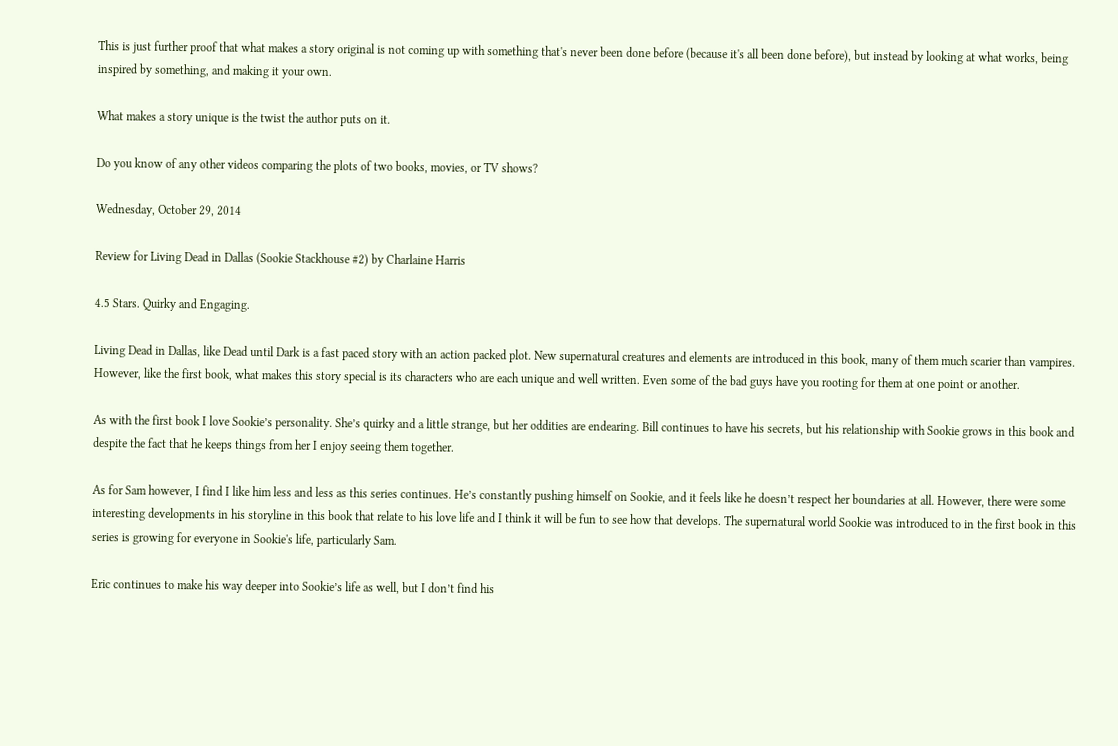This is just further proof that what makes a story original is not coming up with something that's never been done before (because it's all been done before), but instead by looking at what works, being inspired by something, and making it your own.

What makes a story unique is the twist the author puts on it.

Do you know of any other videos comparing the plots of two books, movies, or TV shows?

Wednesday, October 29, 2014

Review for Living Dead in Dallas (Sookie Stackhouse #2) by Charlaine Harris

4.5 Stars. Quirky and Engaging.

Living Dead in Dallas, like Dead until Dark is a fast paced story with an action packed plot. New supernatural creatures and elements are introduced in this book, many of them much scarier than vampires. However, like the first book, what makes this story special is its characters who are each unique and well written. Even some of the bad guys have you rooting for them at one point or another.

As with the first book I love Sookie’s personality. She’s quirky and a little strange, but her oddities are endearing. Bill continues to have his secrets, but his relationship with Sookie grows in this book and despite the fact that he keeps things from her I enjoy seeing them together.

As for Sam however, I find I like him less and less as this series continues. He’s constantly pushing himself on Sookie, and it feels like he doesn’t respect her boundaries at all. However, there were some interesting developments in his storyline in this book that relate to his love life and I think it will be fun to see how that develops. The supernatural world Sookie was introduced to in the first book in this series is growing for everyone in Sookie's life, particularly Sam.

Eric continues to make his way deeper into Sookie’s life as well, but I don’t find his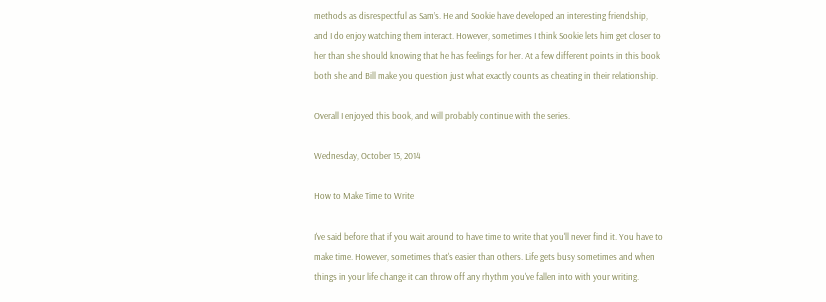methods as disrespectful as Sam’s. He and Sookie have developed an interesting friendship, and I do enjoy watching them interact. However, sometimes I think Sookie lets him get closer to her than she should knowing that he has feelings for her. At a few different points in this book both she and Bill make you question just what exactly counts as cheating in their relationship.

Overall I enjoyed this book, and will probably continue with the series.

Wednesday, October 15, 2014

How to Make Time to Write

I've said before that if you wait around to have time to write that you'll never find it. You have to make time. However, sometimes that's easier than others. Life gets busy sometimes and when things in your life change it can throw off any rhythm you've fallen into with your writing.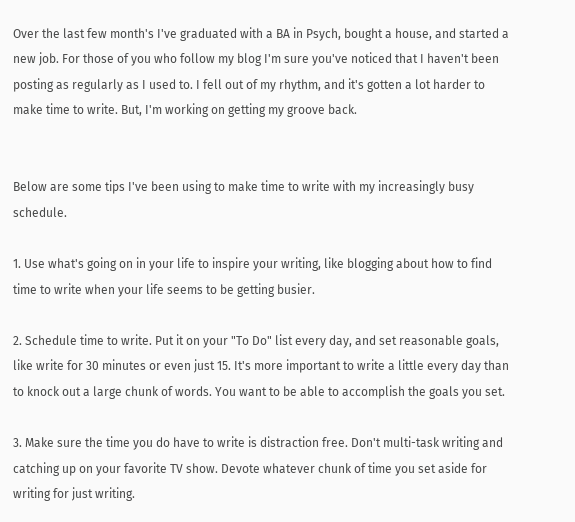Over the last few month's I've graduated with a BA in Psych, bought a house, and started a new job. For those of you who follow my blog I'm sure you've noticed that I haven't been posting as regularly as I used to. I fell out of my rhythm, and it's gotten a lot harder to make time to write. But, I'm working on getting my groove back.


Below are some tips I've been using to make time to write with my increasingly busy schedule.

1. Use what's going on in your life to inspire your writing, like blogging about how to find time to write when your life seems to be getting busier.

2. Schedule time to write. Put it on your "To Do" list every day, and set reasonable goals, like write for 30 minutes or even just 15. It's more important to write a little every day than to knock out a large chunk of words. You want to be able to accomplish the goals you set.

3. Make sure the time you do have to write is distraction free. Don't multi-task writing and catching up on your favorite TV show. Devote whatever chunk of time you set aside for writing for just writing.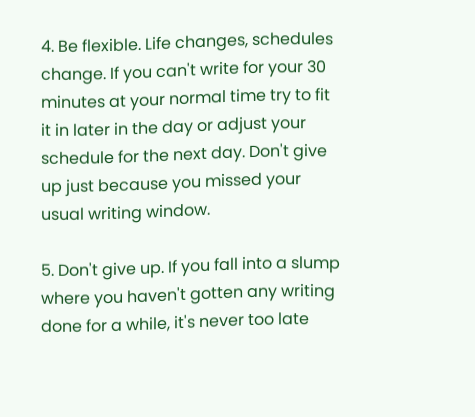4. Be flexible. Life changes, schedules change. If you can't write for your 30 minutes at your normal time try to fit it in later in the day or adjust your schedule for the next day. Don't give up just because you missed your usual writing window.

5. Don't give up. If you fall into a slump where you haven't gotten any writing done for a while, it's never too late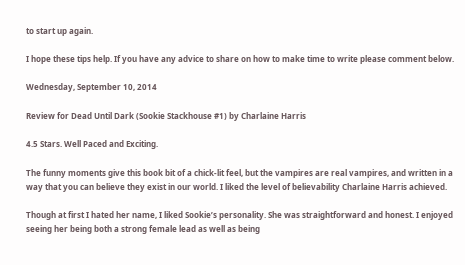to start up again.

I hope these tips help. If you have any advice to share on how to make time to write please comment below.

Wednesday, September 10, 2014

Review for Dead Until Dark (Sookie Stackhouse #1) by Charlaine Harris

4.5 Stars. Well Paced and Exciting.

The funny moments give this book bit of a chick-lit feel, but the vampires are real vampires, and written in a way that you can believe they exist in our world. I liked the level of believability Charlaine Harris achieved.

Though at first I hated her name, I liked Sookie’s personality. She was straightforward and honest. I enjoyed seeing her being both a strong female lead as well as being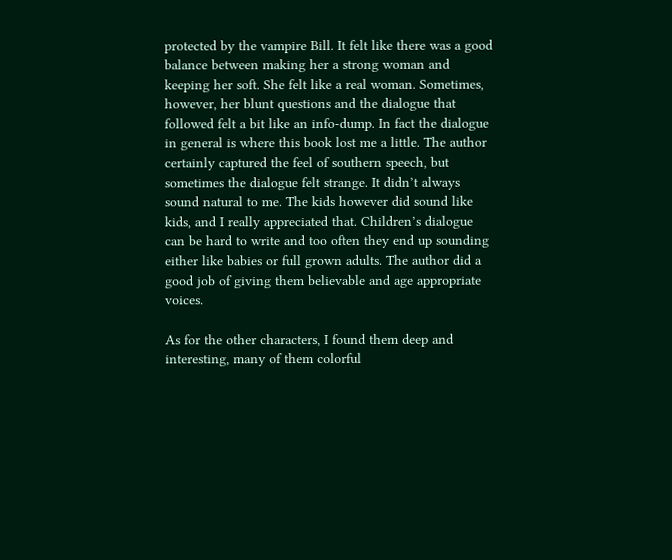protected by the vampire Bill. It felt like there was a good balance between making her a strong woman and keeping her soft. She felt like a real woman. Sometimes, however, her blunt questions and the dialogue that followed felt a bit like an info-dump. In fact the dialogue in general is where this book lost me a little. The author certainly captured the feel of southern speech, but sometimes the dialogue felt strange. It didn’t always sound natural to me. The kids however did sound like kids, and I really appreciated that. Children’s dialogue can be hard to write and too often they end up sounding either like babies or full grown adults. The author did a good job of giving them believable and age appropriate voices.

As for the other characters, I found them deep and interesting, many of them colorful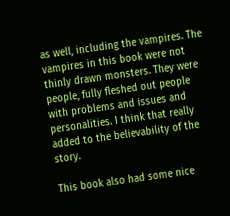as well, including the vampires. The vampires in this book were not thinly drawn monsters. They were people, fully fleshed out people with problems and issues and personalities. I think that really added to the believability of the story.

This book also had some nice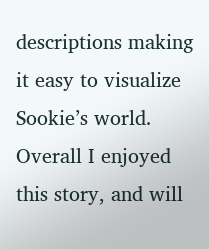descriptions making it easy to visualize Sookie’s world. Overall I enjoyed this story, and will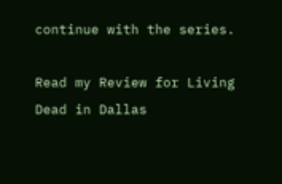continue with the series.

Read my Review for Living Dead in Dallas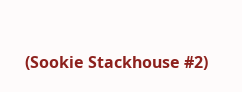(Sookie Stackhouse #2)